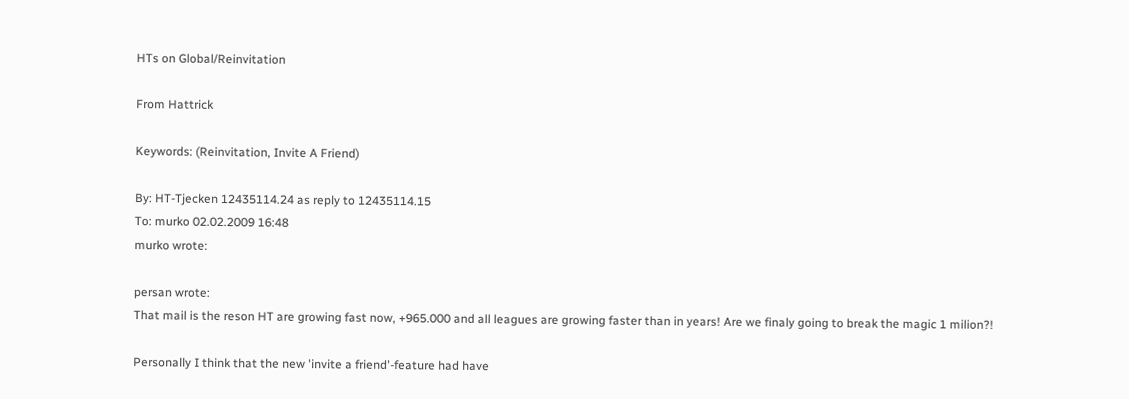HTs on Global/Reinvitation

From Hattrick

Keywords: (Reinvitation, Invite A Friend)

By: HT-Tjecken 12435114.24 as reply to 12435114.15
To: murko 02.02.2009 16:48
murko wrote:

persan wrote:
That mail is the reson HT are growing fast now, +965.000 and all leagues are growing faster than in years! Are we finaly going to break the magic 1 milion?!

Personally I think that the new 'invite a friend'-feature had have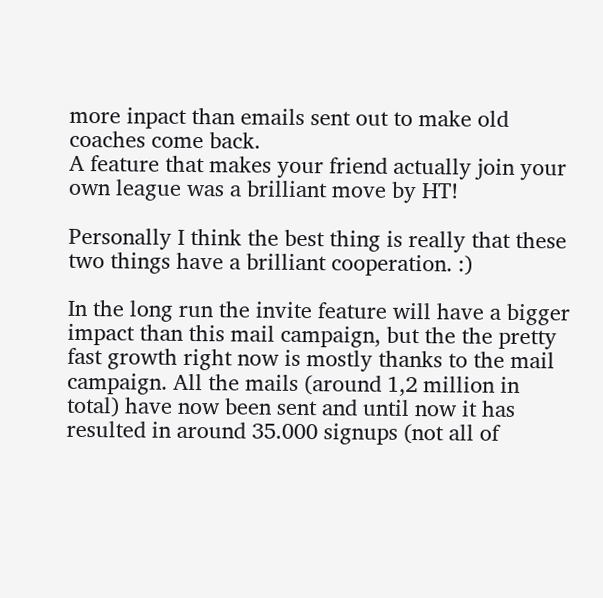more inpact than emails sent out to make old coaches come back.
A feature that makes your friend actually join your own league was a brilliant move by HT!

Personally I think the best thing is really that these two things have a brilliant cooperation. :)

In the long run the invite feature will have a bigger impact than this mail campaign, but the the pretty fast growth right now is mostly thanks to the mail campaign. All the mails (around 1,2 million in total) have now been sent and until now it has resulted in around 35.000 signups (not all of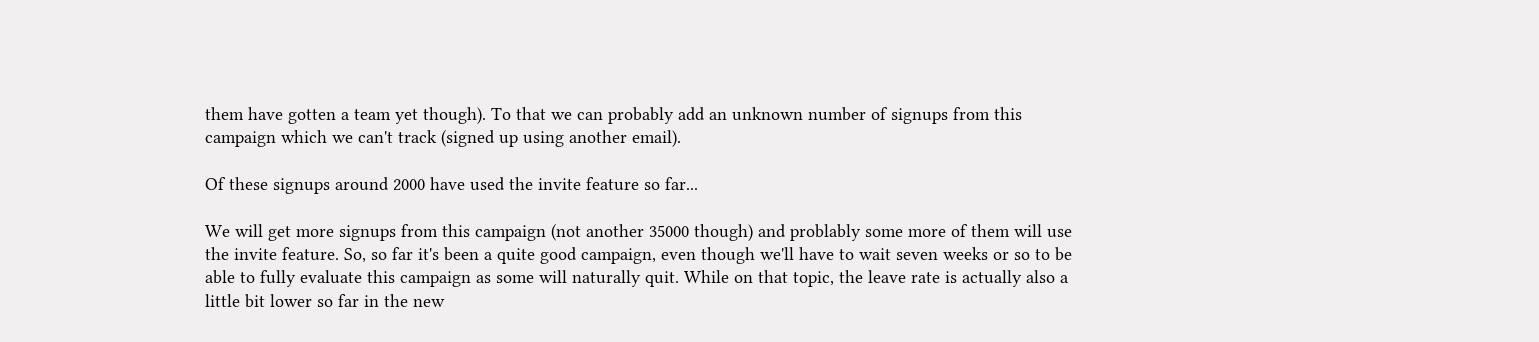them have gotten a team yet though). To that we can probably add an unknown number of signups from this campaign which we can't track (signed up using another email).

Of these signups around 2000 have used the invite feature so far...

We will get more signups from this campaign (not another 35000 though) and problably some more of them will use the invite feature. So, so far it's been a quite good campaign, even though we'll have to wait seven weeks or so to be able to fully evaluate this campaign as some will naturally quit. While on that topic, the leave rate is actually also a little bit lower so far in the new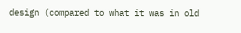design (compared to what it was in old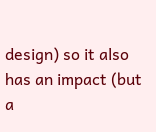design) so it also has an impact (but a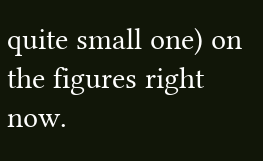quite small one) on the figures right now.